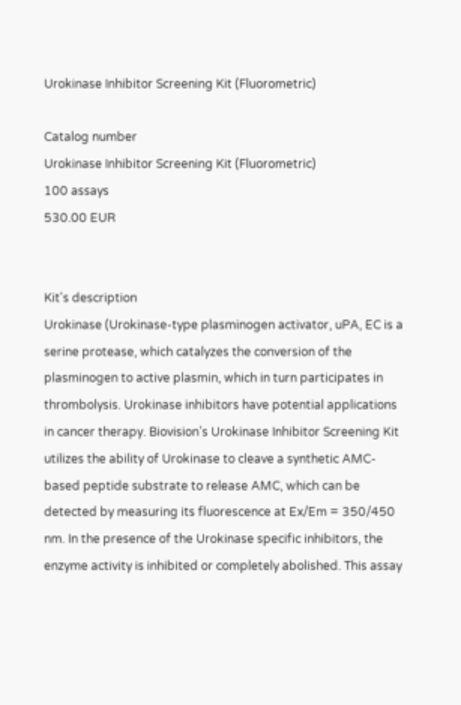Urokinase Inhibitor Screening Kit (Fluorometric)

Catalog number
Urokinase Inhibitor Screening Kit (Fluorometric)
100 assays
530.00 EUR


Kit's description
Urokinase (Urokinase-type plasminogen activator, uPA, EC is a serine protease, which catalyzes the conversion of the plasminogen to active plasmin, which in turn participates in thrombolysis. Urokinase inhibitors have potential applications in cancer therapy. Biovision’s Urokinase Inhibitor Screening Kit utilizes the ability of Urokinase to cleave a synthetic AMC-based peptide substrate to release AMC, which can be detected by measuring its fluorescence at Ex/Em = 350/450 nm. In the presence of the Urokinase specific inhibitors, the enzyme activity is inhibited or completely abolished. This assay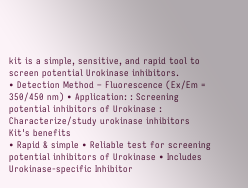kit is a simple, sensitive, and rapid tool to screen potential Urokinase inhibitors.
• Detection Method – Fluorescence (Ex/Em = 350/450 nm) • Application: : Screening potential inhibitors of Urokinase : Characterize/study urokinase inhibitors
Kit's benefits
• Rapid & simple • Reliable test for screening potential inhibitors of Urokinase • Includes Urokinase-specific Inhibitor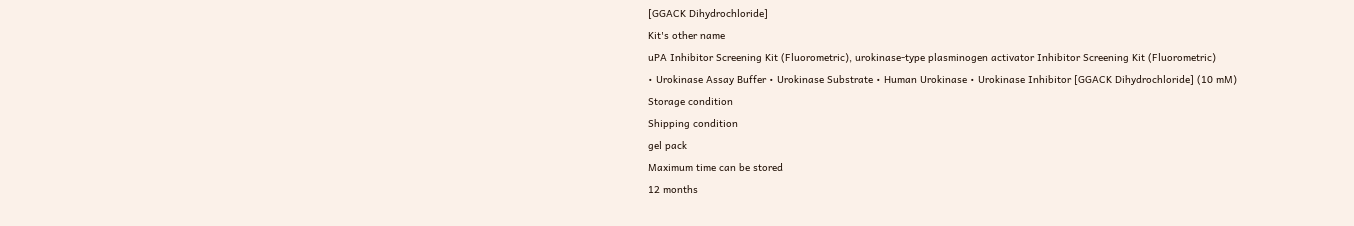[GGACK Dihydrochloride]
Kit's other name
uPA Inhibitor Screening Kit (Fluorometric), urokinase-type plasminogen activator Inhibitor Screening Kit (Fluorometric)
• Urokinase Assay Buffer • Urokinase Substrate • Human Urokinase • Urokinase Inhibitor [GGACK Dihydrochloride] (10 mM)
Storage condition
Shipping condition
gel pack
Maximum time can be stored
12 months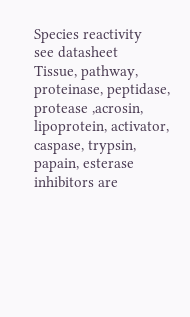Species reactivity
see datasheet
Tissue, pathway, proteinase, peptidase, protease ,acrosin, lipoprotein, activator, caspase, trypsin, papain, esterase inhibitors are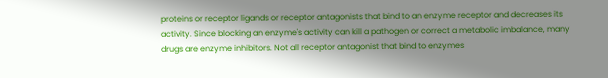proteins or receptor ligands or receptor antagonists that bind to an enzyme receptor and decreases its activity. Since blocking an enzyme's activity can kill a pathogen or correct a metabolic imbalance, many drugs are enzyme inhibitors. Not all receptor antagonist that bind to enzymes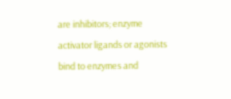are inhibitors; enzyme activator ligands or agonists bind to enzymes and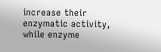increase their enzymatic activity, while enzyme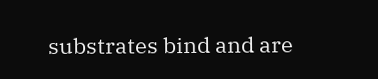substrates bind and are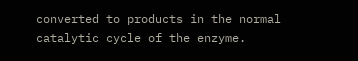converted to products in the normal catalytic cycle of the enzyme.